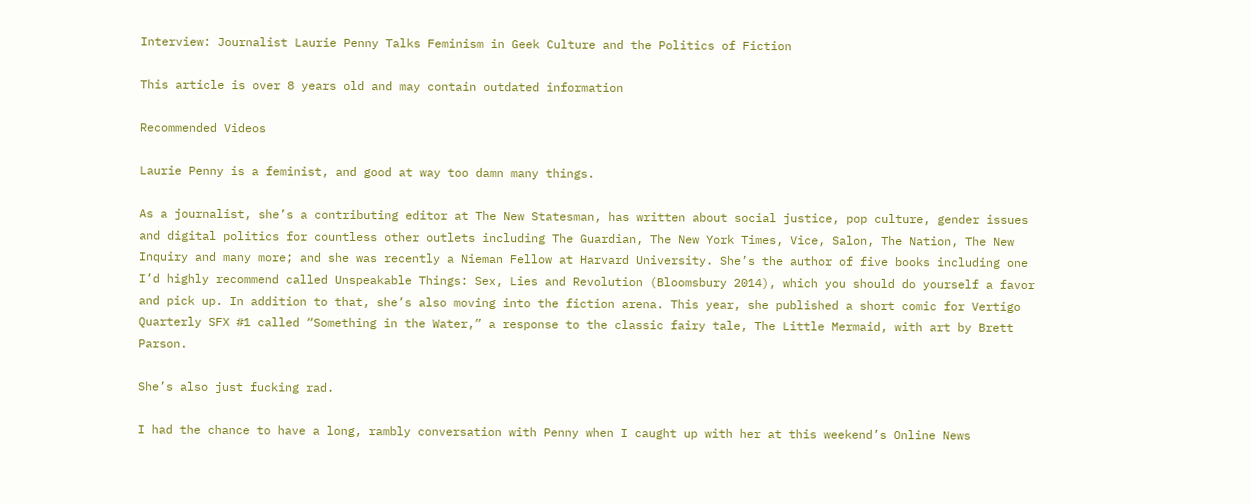Interview: Journalist Laurie Penny Talks Feminism in Geek Culture and the Politics of Fiction

This article is over 8 years old and may contain outdated information

Recommended Videos

Laurie Penny is a feminist, and good at way too damn many things.

As a journalist, she’s a contributing editor at The New Statesman, has written about social justice, pop culture, gender issues and digital politics for countless other outlets including The Guardian, The New York Times, Vice, Salon, The Nation, The New Inquiry and many more; and she was recently a Nieman Fellow at Harvard University. She’s the author of five books including one I’d highly recommend called Unspeakable Things: Sex, Lies and Revolution (Bloomsbury 2014), which you should do yourself a favor and pick up. In addition to that, she’s also moving into the fiction arena. This year, she published a short comic for Vertigo Quarterly SFX #1 called “Something in the Water,” a response to the classic fairy tale, The Little Mermaid, with art by Brett Parson.

She’s also just fucking rad.

I had the chance to have a long, rambly conversation with Penny when I caught up with her at this weekend’s Online News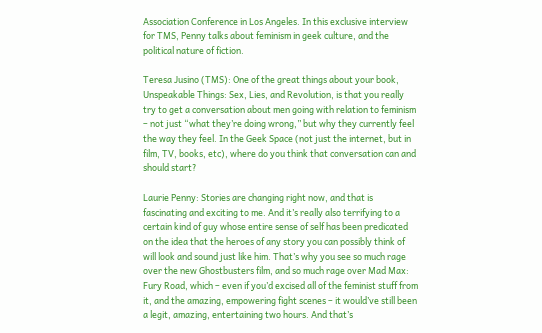Association Conference in Los Angeles. In this exclusive interview for TMS, Penny talks about feminism in geek culture, and the political nature of fiction.

Teresa Jusino (TMS): One of the great things about your book, Unspeakable Things: Sex, Lies, and Revolution, is that you really try to get a conversation about men going with relation to feminism – not just “what they’re doing wrong,” but why they currently feel the way they feel. In the Geek Space (not just the internet, but in film, TV, books, etc), where do you think that conversation can and should start?

Laurie Penny: Stories are changing right now, and that is fascinating and exciting to me. And it’s really also terrifying to a certain kind of guy whose entire sense of self has been predicated on the idea that the heroes of any story you can possibly think of will look and sound just like him. That’s why you see so much rage over the new Ghostbusters film, and so much rage over Mad Max: Fury Road, which – even if you’d excised all of the feminist stuff from it, and the amazing, empowering fight scenes – it would’ve still been a legit, amazing, entertaining two hours. And that’s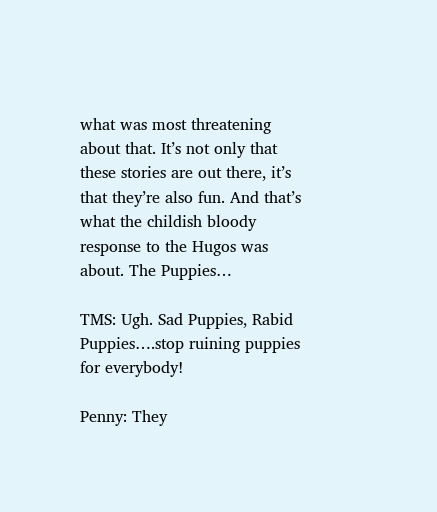what was most threatening about that. It’s not only that these stories are out there, it’s that they’re also fun. And that’s what the childish bloody response to the Hugos was about. The Puppies…

TMS: Ugh. Sad Puppies, Rabid Puppies….stop ruining puppies for everybody!

Penny: They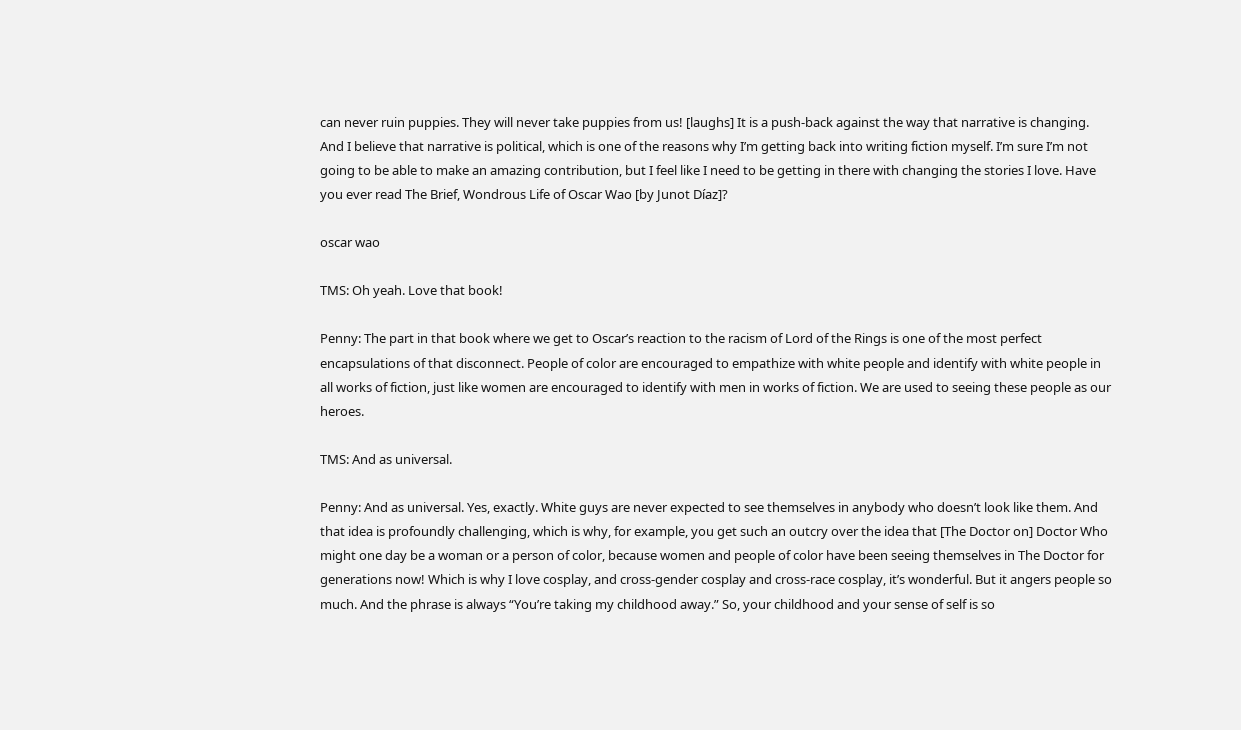can never ruin puppies. They will never take puppies from us! [laughs] It is a push-back against the way that narrative is changing. And I believe that narrative is political, which is one of the reasons why I’m getting back into writing fiction myself. I’m sure I’m not going to be able to make an amazing contribution, but I feel like I need to be getting in there with changing the stories I love. Have you ever read The Brief, Wondrous Life of Oscar Wao [by Junot Díaz]?

oscar wao

TMS: Oh yeah. Love that book!

Penny: The part in that book where we get to Oscar’s reaction to the racism of Lord of the Rings is one of the most perfect encapsulations of that disconnect. People of color are encouraged to empathize with white people and identify with white people in all works of fiction, just like women are encouraged to identify with men in works of fiction. We are used to seeing these people as our heroes.

TMS: And as universal.

Penny: And as universal. Yes, exactly. White guys are never expected to see themselves in anybody who doesn’t look like them. And that idea is profoundly challenging, which is why, for example, you get such an outcry over the idea that [The Doctor on] Doctor Who might one day be a woman or a person of color, because women and people of color have been seeing themselves in The Doctor for generations now! Which is why I love cosplay, and cross-gender cosplay and cross-race cosplay, it’s wonderful. But it angers people so much. And the phrase is always “You’re taking my childhood away.” So, your childhood and your sense of self is so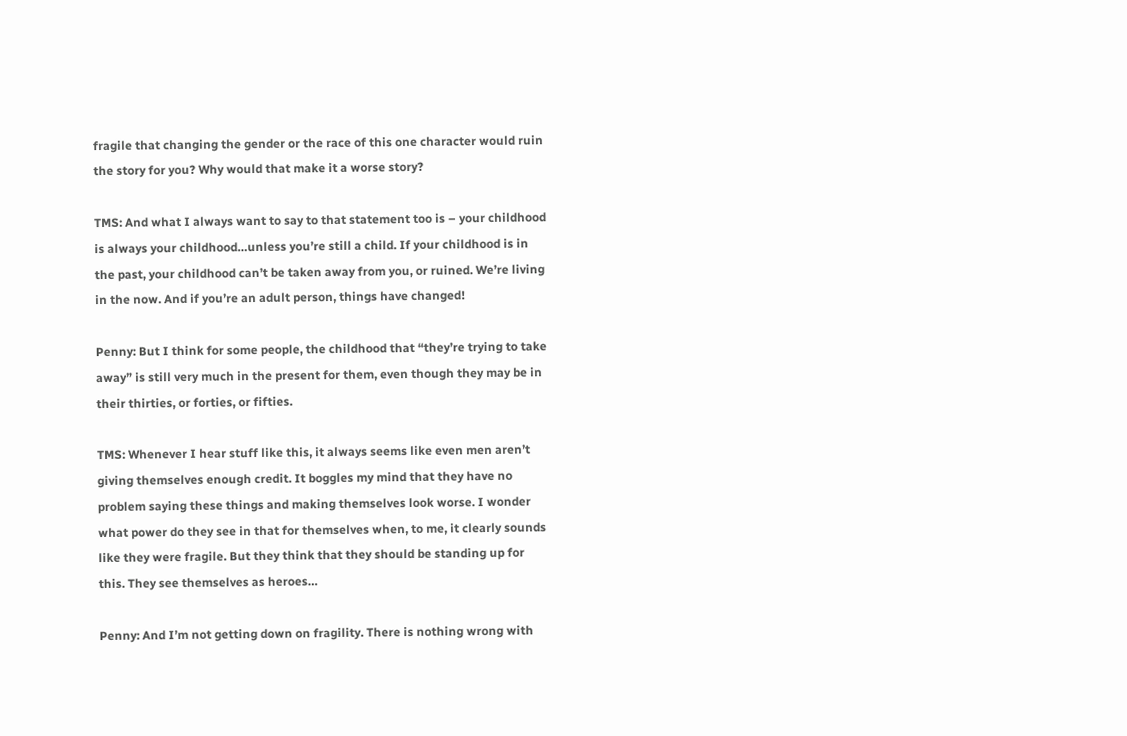fragile that changing the gender or the race of this one character would ruin the story for you? Why would that make it a worse story?

TMS: And what I always want to say to that statement too is – your childhood is always your childhood…unless you’re still a child. If your childhood is in the past, your childhood can’t be taken away from you, or ruined. We’re living in the now. And if you’re an adult person, things have changed!

Penny: But I think for some people, the childhood that “they’re trying to take away” is still very much in the present for them, even though they may be in their thirties, or forties, or fifties.

TMS: Whenever I hear stuff like this, it always seems like even men aren’t giving themselves enough credit. It boggles my mind that they have no problem saying these things and making themselves look worse. I wonder what power do they see in that for themselves when, to me, it clearly sounds like they were fragile. But they think that they should be standing up for this. They see themselves as heroes…

Penny: And I’m not getting down on fragility. There is nothing wrong with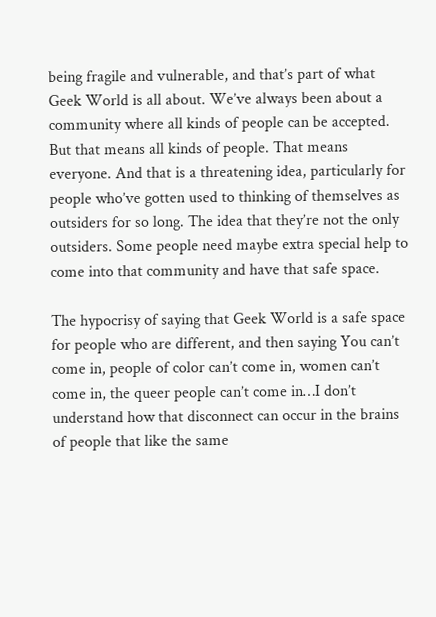being fragile and vulnerable, and that’s part of what Geek World is all about. We’ve always been about a community where all kinds of people can be accepted. But that means all kinds of people. That means everyone. And that is a threatening idea, particularly for people who’ve gotten used to thinking of themselves as outsiders for so long. The idea that they’re not the only outsiders. Some people need maybe extra special help to come into that community and have that safe space.

The hypocrisy of saying that Geek World is a safe space for people who are different, and then saying You can’t come in, people of color can’t come in, women can’t come in, the queer people can’t come in…I don’t understand how that disconnect can occur in the brains of people that like the same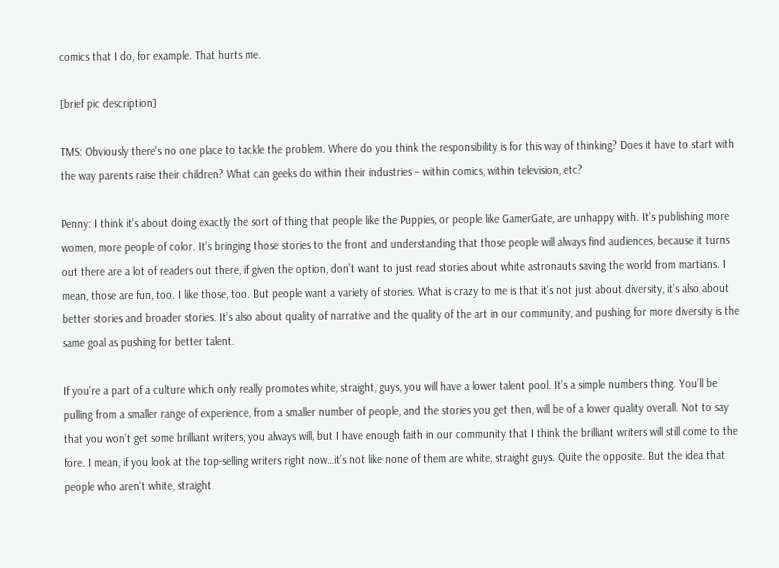comics that I do, for example. That hurts me.

[brief pic description]

TMS: Obviously there’s no one place to tackle the problem. Where do you think the responsibility is for this way of thinking? Does it have to start with the way parents raise their children? What can geeks do within their industries – within comics, within television, etc?

Penny: I think it’s about doing exactly the sort of thing that people like the Puppies, or people like GamerGate, are unhappy with. It’s publishing more women, more people of color. It’s bringing those stories to the front and understanding that those people will always find audiences, because it turns out there are a lot of readers out there, if given the option, don’t want to just read stories about white astronauts saving the world from martians. I mean, those are fun, too. I like those, too. But people want a variety of stories. What is crazy to me is that it’s not just about diversity, it’s also about better stories and broader stories. It’s also about quality of narrative and the quality of the art in our community, and pushing for more diversity is the same goal as pushing for better talent.

If you’re a part of a culture which only really promotes white, straight, guys, you will have a lower talent pool. It’s a simple numbers thing. You’ll be pulling from a smaller range of experience, from a smaller number of people, and the stories you get then, will be of a lower quality overall. Not to say that you won’t get some brilliant writers, you always will, but I have enough faith in our community that I think the brilliant writers will still come to the fore. I mean, if you look at the top-selling writers right now…it’s not like none of them are white, straight guys. Quite the opposite. But the idea that people who aren’t white, straight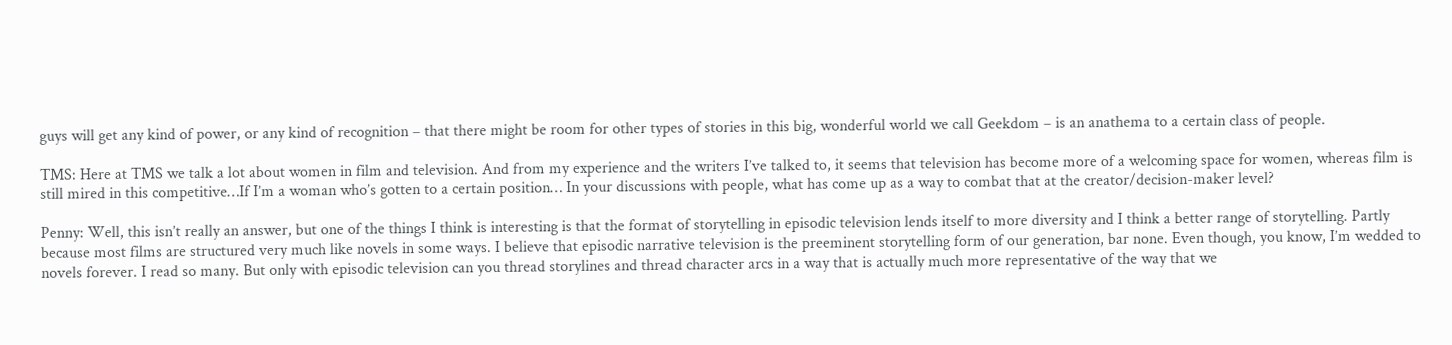guys will get any kind of power, or any kind of recognition – that there might be room for other types of stories in this big, wonderful world we call Geekdom – is an anathema to a certain class of people.

TMS: Here at TMS we talk a lot about women in film and television. And from my experience and the writers I’ve talked to, it seems that television has become more of a welcoming space for women, whereas film is still mired in this competitive…If I’m a woman who’s gotten to a certain position… In your discussions with people, what has come up as a way to combat that at the creator/decision-maker level?

Penny: Well, this isn’t really an answer, but one of the things I think is interesting is that the format of storytelling in episodic television lends itself to more diversity and I think a better range of storytelling. Partly because most films are structured very much like novels in some ways. I believe that episodic narrative television is the preeminent storytelling form of our generation, bar none. Even though, you know, I’m wedded to novels forever. I read so many. But only with episodic television can you thread storylines and thread character arcs in a way that is actually much more representative of the way that we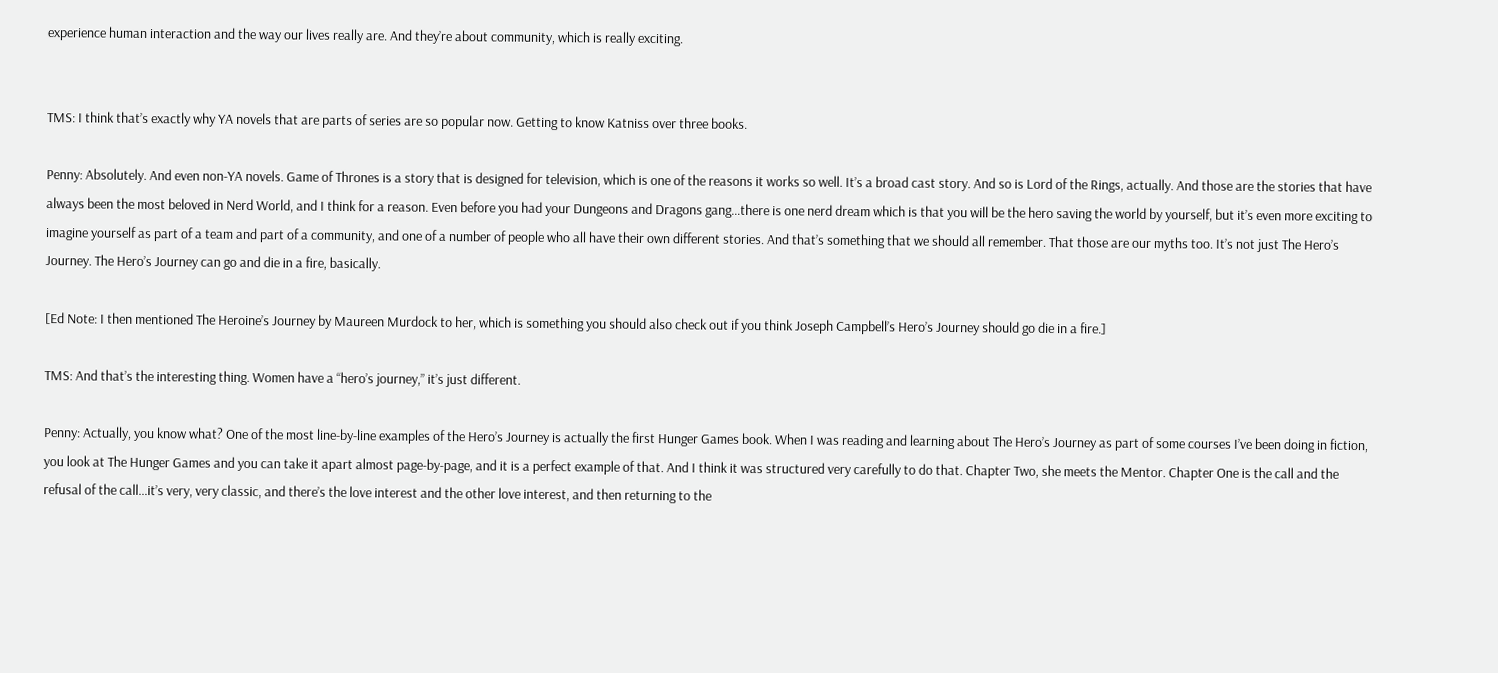experience human interaction and the way our lives really are. And they’re about community, which is really exciting.


TMS: I think that’s exactly why YA novels that are parts of series are so popular now. Getting to know Katniss over three books.

Penny: Absolutely. And even non-YA novels. Game of Thrones is a story that is designed for television, which is one of the reasons it works so well. It’s a broad cast story. And so is Lord of the Rings, actually. And those are the stories that have always been the most beloved in Nerd World, and I think for a reason. Even before you had your Dungeons and Dragons gang…there is one nerd dream which is that you will be the hero saving the world by yourself, but it’s even more exciting to imagine yourself as part of a team and part of a community, and one of a number of people who all have their own different stories. And that’s something that we should all remember. That those are our myths too. It’s not just The Hero’s Journey. The Hero’s Journey can go and die in a fire, basically.

[Ed Note: I then mentioned The Heroine’s Journey by Maureen Murdock to her, which is something you should also check out if you think Joseph Campbell’s Hero’s Journey should go die in a fire.]

TMS: And that’s the interesting thing. Women have a “hero’s journey,” it’s just different.

Penny: Actually, you know what? One of the most line-by-line examples of the Hero’s Journey is actually the first Hunger Games book. When I was reading and learning about The Hero’s Journey as part of some courses I’ve been doing in fiction, you look at The Hunger Games and you can take it apart almost page-by-page, and it is a perfect example of that. And I think it was structured very carefully to do that. Chapter Two, she meets the Mentor. Chapter One is the call and the refusal of the call…it’s very, very classic, and there’s the love interest and the other love interest, and then returning to the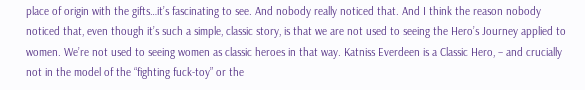place of origin with the gifts…it’s fascinating to see. And nobody really noticed that. And I think the reason nobody noticed that, even though it’s such a simple, classic story, is that we are not used to seeing the Hero’s Journey applied to women. We’re not used to seeing women as classic heroes in that way. Katniss Everdeen is a Classic Hero, – and crucially not in the model of the “fighting fuck-toy” or the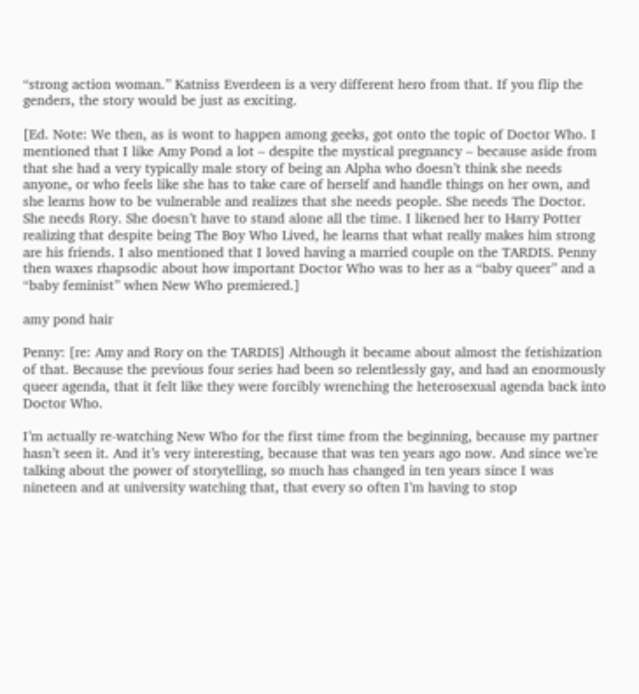“strong action woman.” Katniss Everdeen is a very different hero from that. If you flip the genders, the story would be just as exciting.

[Ed. Note: We then, as is wont to happen among geeks, got onto the topic of Doctor Who. I mentioned that I like Amy Pond a lot – despite the mystical pregnancy – because aside from that she had a very typically male story of being an Alpha who doesn’t think she needs anyone, or who feels like she has to take care of herself and handle things on her own, and she learns how to be vulnerable and realizes that she needs people. She needs The Doctor. She needs Rory. She doesn’t have to stand alone all the time. I likened her to Harry Potter realizing that despite being The Boy Who Lived, he learns that what really makes him strong are his friends. I also mentioned that I loved having a married couple on the TARDIS. Penny then waxes rhapsodic about how important Doctor Who was to her as a “baby queer” and a “baby feminist” when New Who premiered.]

amy pond hair

Penny: [re: Amy and Rory on the TARDIS] Although it became about almost the fetishization of that. Because the previous four series had been so relentlessly gay, and had an enormously queer agenda, that it felt like they were forcibly wrenching the heterosexual agenda back into Doctor Who.

I’m actually re-watching New Who for the first time from the beginning, because my partner hasn’t seen it. And it’s very interesting, because that was ten years ago now. And since we’re talking about the power of storytelling, so much has changed in ten years since I was nineteen and at university watching that, that every so often I’m having to stop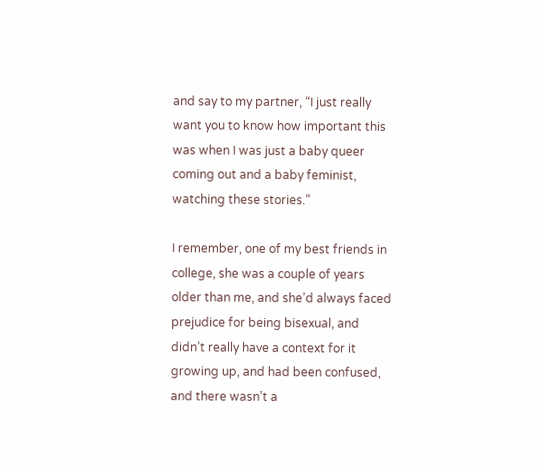and say to my partner, “I just really want you to know how important this was when I was just a baby queer coming out and a baby feminist, watching these stories.”

I remember, one of my best friends in college, she was a couple of years older than me, and she’d always faced prejudice for being bisexual, and didn’t really have a context for it growing up, and had been confused, and there wasn’t a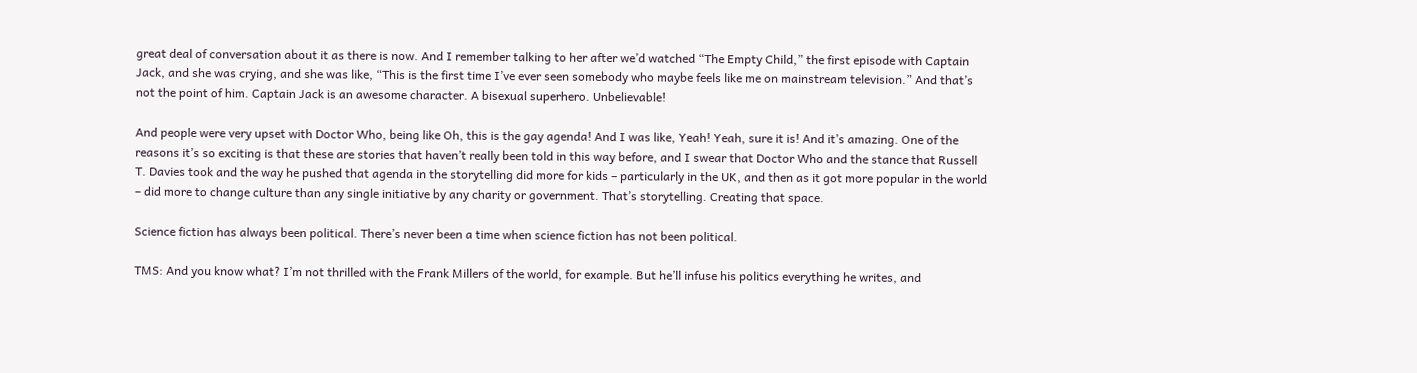great deal of conversation about it as there is now. And I remember talking to her after we’d watched “The Empty Child,” the first episode with Captain Jack, and she was crying, and she was like, “This is the first time I’ve ever seen somebody who maybe feels like me on mainstream television.” And that’s not the point of him. Captain Jack is an awesome character. A bisexual superhero. Unbelievable!

And people were very upset with Doctor Who, being like Oh, this is the gay agenda! And I was like, Yeah! Yeah, sure it is! And it’s amazing. One of the reasons it’s so exciting is that these are stories that haven’t really been told in this way before, and I swear that Doctor Who and the stance that Russell T. Davies took and the way he pushed that agenda in the storytelling did more for kids – particularly in the UK, and then as it got more popular in the world – did more to change culture than any single initiative by any charity or government. That’s storytelling. Creating that space.

Science fiction has always been political. There’s never been a time when science fiction has not been political.

TMS: And you know what? I’m not thrilled with the Frank Millers of the world, for example. But he’ll infuse his politics everything he writes, and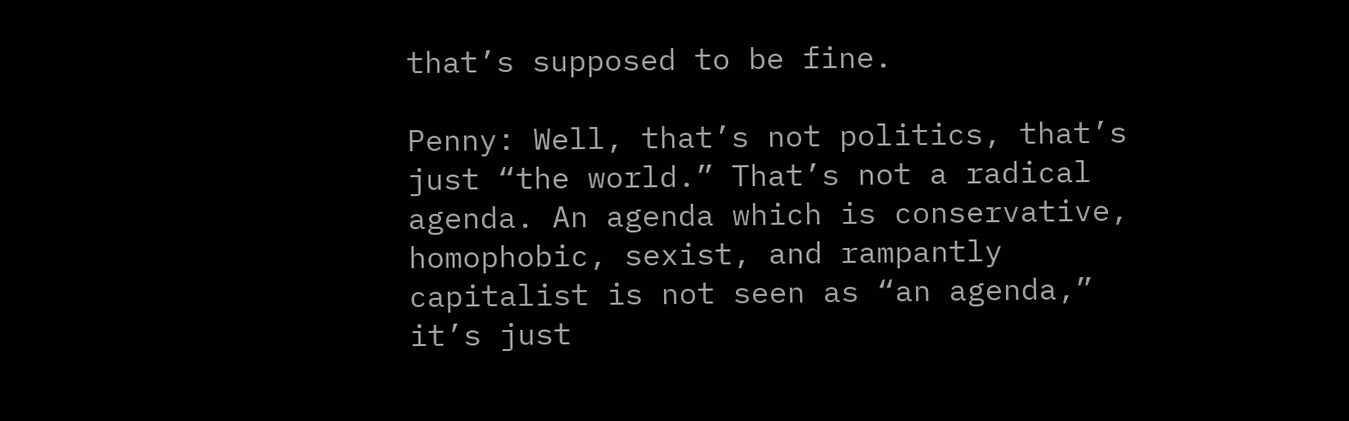that’s supposed to be fine.

Penny: Well, that’s not politics, that’s just “the world.” That’s not a radical agenda. An agenda which is conservative, homophobic, sexist, and rampantly capitalist is not seen as “an agenda,” it’s just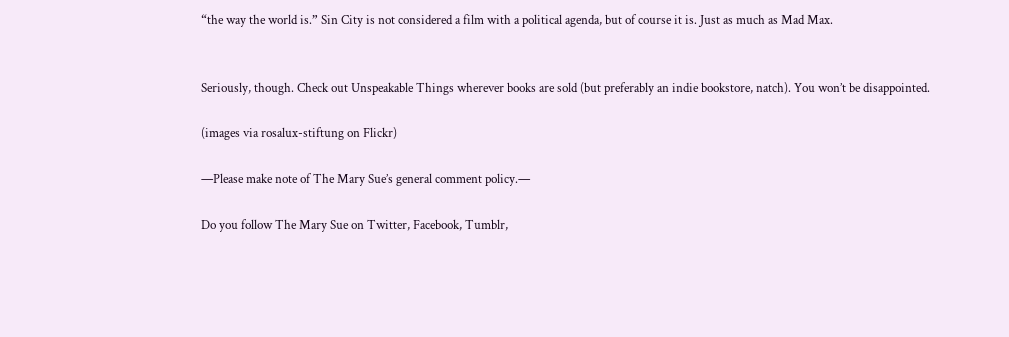“the way the world is.” Sin City is not considered a film with a political agenda, but of course it is. Just as much as Mad Max.


Seriously, though. Check out Unspeakable Things wherever books are sold (but preferably an indie bookstore, natch). You won’t be disappointed.

(images via rosalux-stiftung on Flickr)

—Please make note of The Mary Sue’s general comment policy.—

Do you follow The Mary Sue on Twitter, Facebook, Tumblr,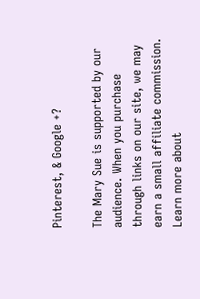Pinterest, & Google +?

The Mary Sue is supported by our audience. When you purchase through links on our site, we may earn a small affiliate commission. Learn more about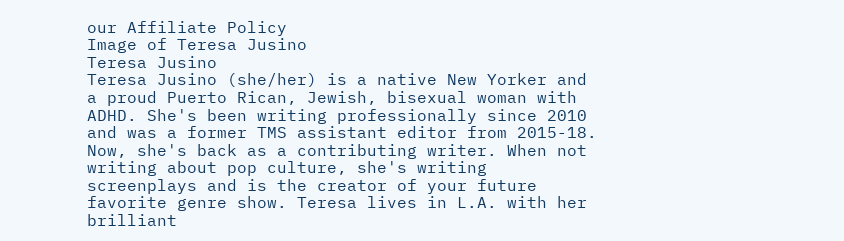our Affiliate Policy
Image of Teresa Jusino
Teresa Jusino
Teresa Jusino (she/her) is a native New Yorker and a proud Puerto Rican, Jewish, bisexual woman with ADHD. She's been writing professionally since 2010 and was a former TMS assistant editor from 2015-18. Now, she's back as a contributing writer. When not writing about pop culture, she's writing screenplays and is the creator of your future favorite genre show. Teresa lives in L.A. with her brilliant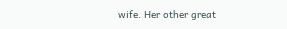wife. Her other great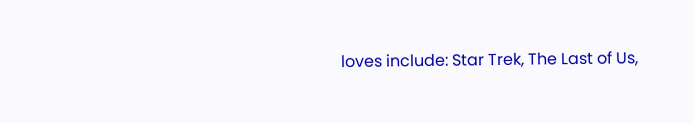loves include: Star Trek, The Last of Us,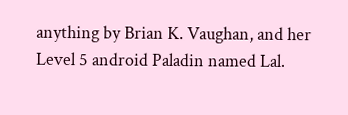anything by Brian K. Vaughan, and her Level 5 android Paladin named Lal.